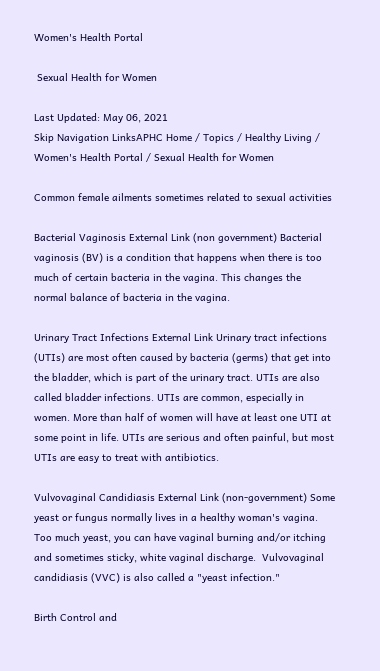Women's Health Portal

 Sexual Health for Women

Last Updated: May 06, 2021
Skip Navigation LinksAPHC Home / Topics / Healthy Living / Women's Health Portal / Sexual Health for Women

Common female ailments sometimes related to sexual activities

Bacterial Vaginosis External Link (non government) Bacterial vaginosis (BV) is a condition that happens when there is too much of certain bacteria in the vagina. This changes the normal balance of bacteria in the vagina.

Urinary Tract Infections External Link Urinary tract infections (UTIs) are most often caused by bacteria (germs) that get into the bladder, which is part of the urinary tract. UTIs are also called bladder infections. UTIs are common, especially in women. More than half of women will have at least one UTI at some point in life. UTIs are serious and often painful, but most UTIs are easy to treat with antibiotics.

Vulvovaginal Candidiasis External Link (non-government) Some yeast or fungus normally lives in a healthy woman's vagina.  Too much yeast, you can have vaginal burning and/or itching and sometimes sticky, white vaginal discharge.  Vulvovaginal candidiasis (VVC) is also called a "yeast infection."

Birth Control and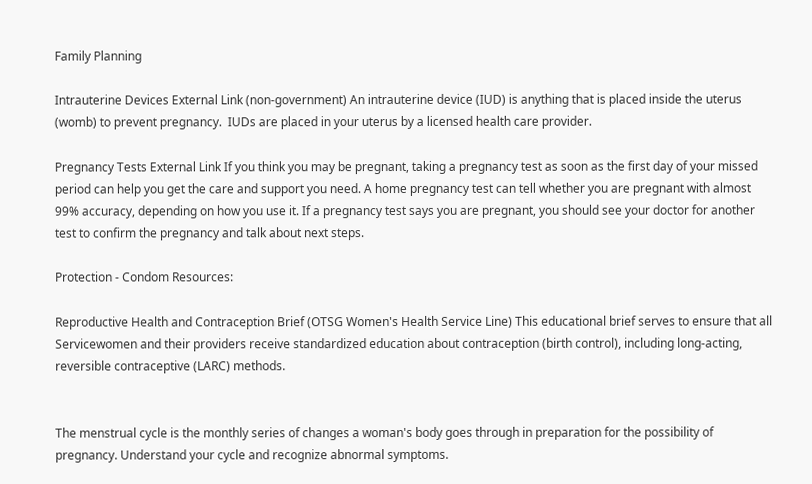Family Planning

Intrauterine Devices External Link (non-government) An intrauterine device (IUD) is anything that is placed inside the uterus (womb) to prevent pregnancy.  IUDs are placed in your uterus by a licensed health care provider.

Pregnancy Tests External Link If you think you may be pregnant, taking a pregnancy test as soon as the first day of your missed period can help you get the care and support you need. A home pregnancy test can tell whether you are pregnant with almost 99% accuracy, depending on how you use it. If a pregnancy test says you are pregnant, you should see your doctor for another test to confirm the pregnancy and talk about next steps.

Protection - Condom Resources:

Reproductive Health and Contraception Brief (OTSG Women's Health Service Line) This educational brief serves to ensure that all Servicewomen and their providers receive standardized education about contraception (birth control), including long-acting, reversible contraceptive (LARC) methods.


The menstrual cycle is the monthly series of changes a woman's body goes through in preparation for the possibility of pregnancy. Understand your cycle and recognize abnormal symptoms.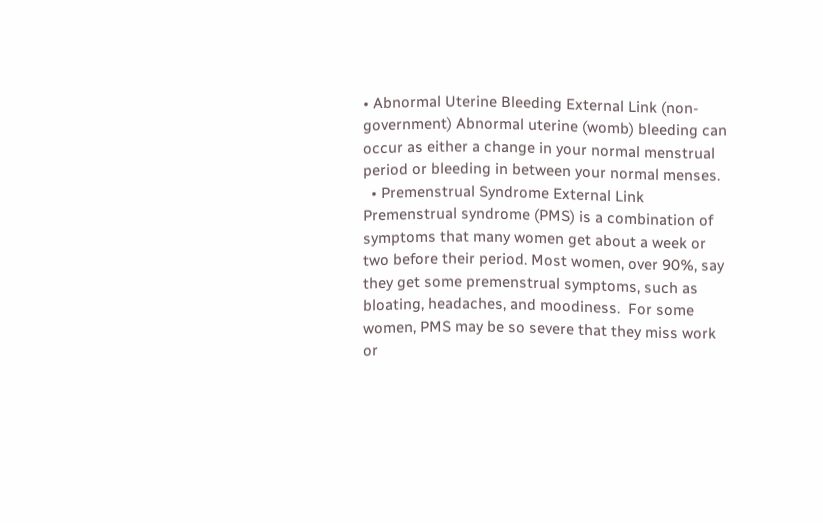• Abnormal Uterine Bleeding External Link (non-government) Abnormal uterine (womb) bleeding can occur as either a change in your normal menstrual period or bleeding in between your normal menses.
  • Premenstrual Syndrome External Link Premenstrual syndrome (PMS) is a combination of symptoms that many women get about a week or two before their period. Most women, over 90%, say they get some premenstrual symptoms, such as bloating, headaches, and moodiness.  For some women, PMS may be so severe that they miss work or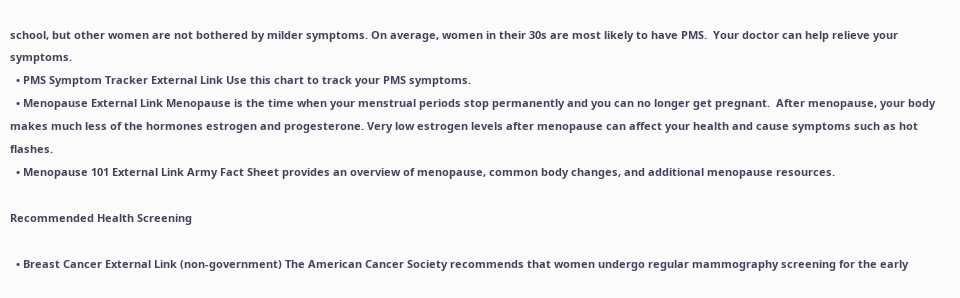school, but other women are not bothered by milder symptoms. On average, women in their 30s are most likely to have PMS.  Your doctor can help relieve your symptoms.
  • PMS Symptom Tracker External Link Use this chart to track your PMS symptoms.
  • Menopause External Link Menopause is the time when your menstrual periods stop permanently and you can no longer get pregnant.  After menopause, your body makes much less of the hormones estrogen and progesterone. Very low estrogen levels after menopause can affect your health and cause symptoms such as hot flashes.
  • Menopause 101 External Link Army Fact Sheet provides an overview of menopause, common body changes, and additional menopause resources.

Recommended Health Screening

  • Breast Cancer External Link (non-government) The American Cancer Society recommends that women undergo regular mammography screening for the early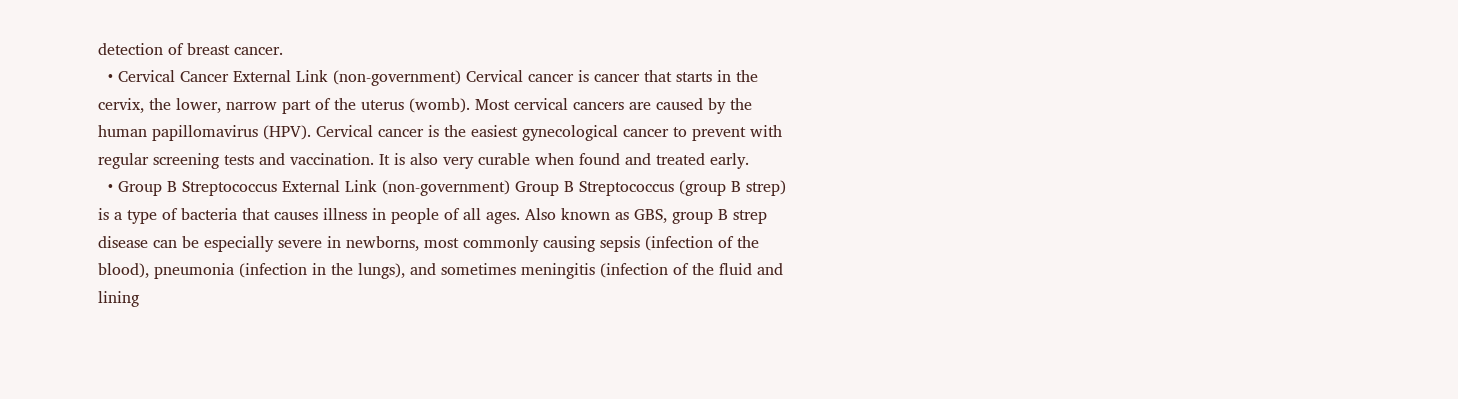detection of breast cancer.
  • Cervical Cancer External Link (non-government) Cervical cancer is cancer that starts in the cervix, the lower, narrow part of the uterus (womb). Most cervical cancers are caused by the human papillomavirus (HPV). Cervical cancer is the easiest gynecological cancer to prevent with regular screening tests and vaccination. It is also very curable when found and treated early.
  • Group B Streptococcus External Link (non-government) Group B Streptococcus (group B strep) is a type of bacteria that causes illness in people of all ages. Also known as GBS, group B strep disease can be especially severe in newborns, most commonly causing sepsis (infection of the blood), pneumonia (infection in the lungs), and sometimes meningitis (infection of the fluid and lining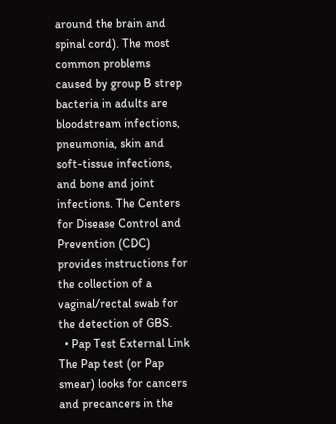around the brain and spinal cord). The most common problems caused by group B strep bacteria in adults are bloodstream infections, pneumonia, skin and soft-tissue infections, and bone and joint infections. The Centers for Disease Control and Prevention (CDC) provides instructions for the collection of a vaginal/rectal swab for the detection of GBS.
  • Pap Test External Link The Pap test (or Pap smear) looks for cancers and precancers in the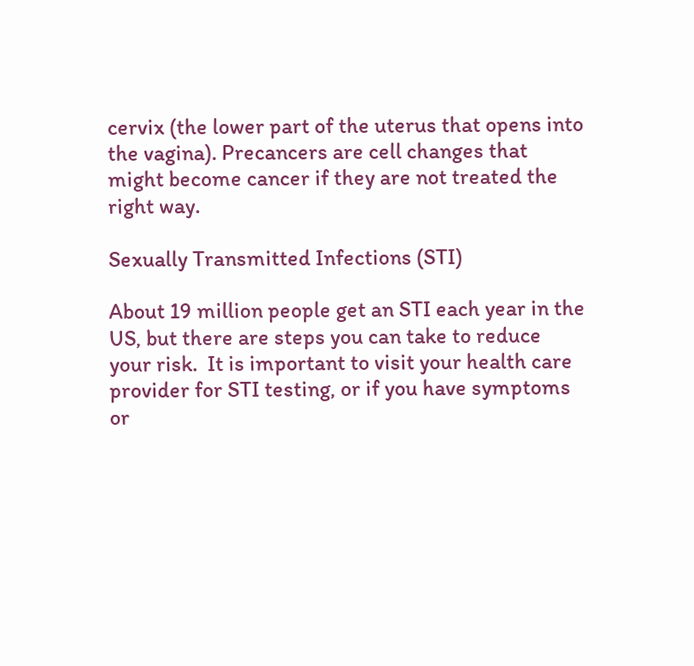cervix (the lower part of the uterus that opens into the vagina). Precancers are cell changes that might become cancer if they are not treated the right way.

Sexually Transmitted Infections (STI)

About 19 million people get an STI each year in the US, but there are steps you can take to reduce your risk.  It is important to visit your health care provider for STI testing, or if you have symptoms or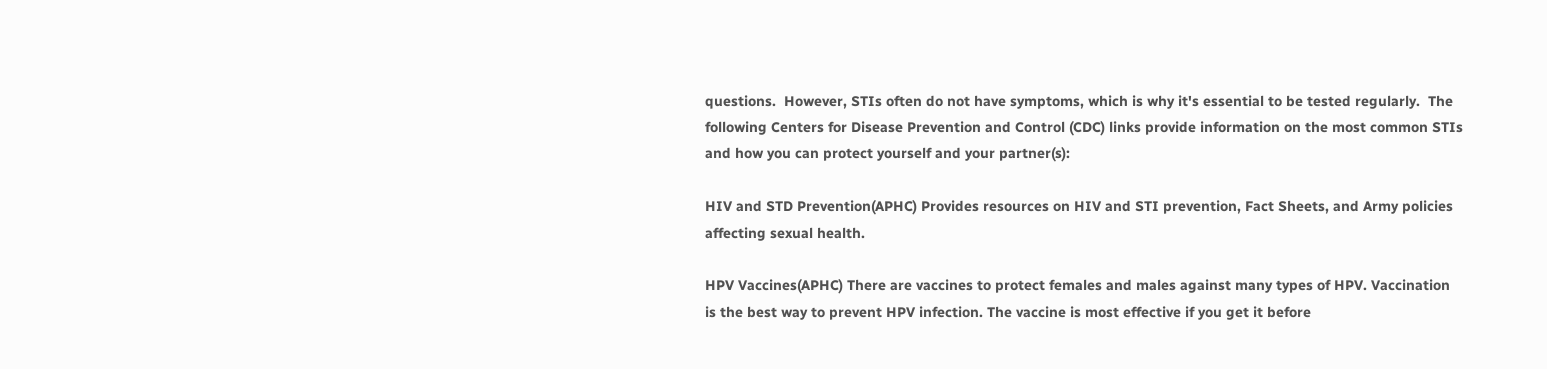questions.  However, STIs often do not have symptoms, which is why it's essential to be tested regularly.  The following Centers for Disease Prevention and Control (CDC) links provide information on the most common STIs and how you can protect yourself and your partner(s):

HIV and STD Prevention(APHC) Provides resources on HIV and STI prevention, Fact Sheets, and Army policies affecting sexual health.

HPV Vaccines(APHC) There are vaccines to protect females and males against many types of HPV. Vaccination is the best way to prevent HPV infection. The vaccine is most effective if you get it before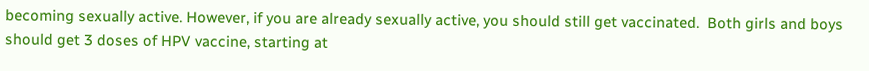becoming sexually active. However, if you are already sexually active, you should still get vaccinated.  Both girls and boys should get 3 doses of HPV vaccine, starting at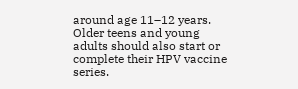around age 11–12 years. Older teens and young adults should also start or complete their HPV vaccine series.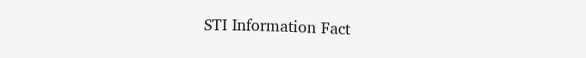STI Information Fact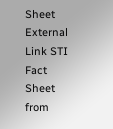Sheet External Link STI Fact Sheet from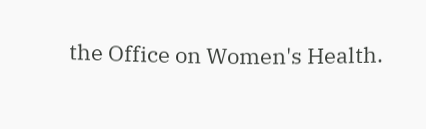the Office on Women's Health.